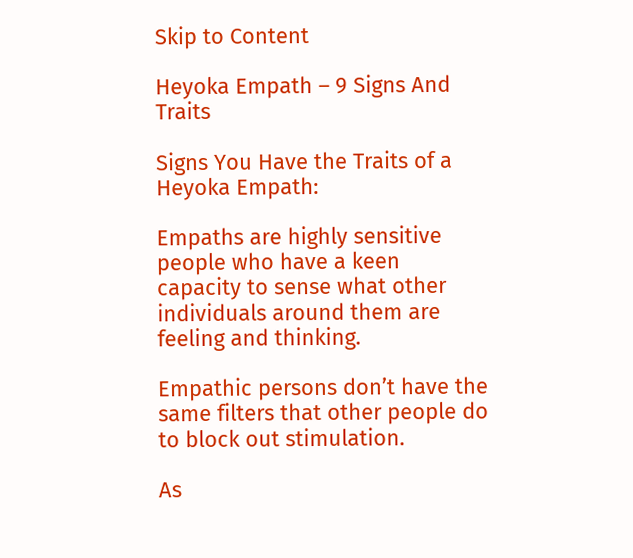Skip to Content

Heyoka Empath – 9 Signs And Traits

Signs You Have the Traits of a Heyoka Empath:

Empaths are highly sensitive people who have a keen capacity to sense what other individuals around them are feeling and thinking.

Empathic persons don’t have the same filters that other people do to block out stimulation.

As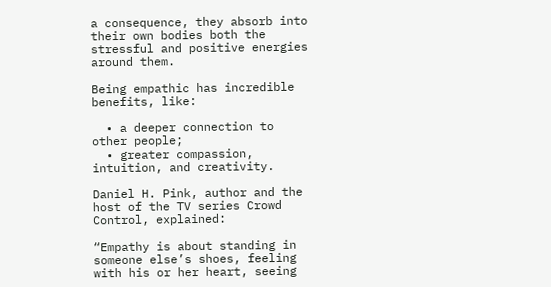a consequence, they absorb into their own bodies both the stressful and positive energies around them.

Being empathic has incredible benefits, like:

  • a deeper connection to other people;
  • greater compassion, intuition, and creativity.

Daniel H. Pink, author and the host of the TV series Crowd Control, explained:

“Empathy is about standing in someone else’s shoes, feeling with his or her heart, seeing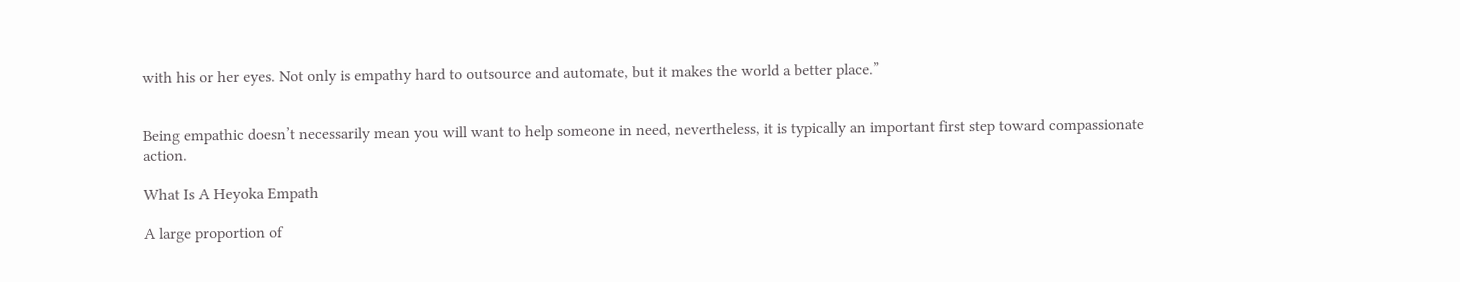with his or her eyes. Not only is empathy hard to outsource and automate, but it makes the world a better place.”


Being empathic doesn’t necessarily mean you will want to help someone in need, nevertheless, it is typically an important first step toward compassionate action.

What Is A Heyoka Empath

A large proportion of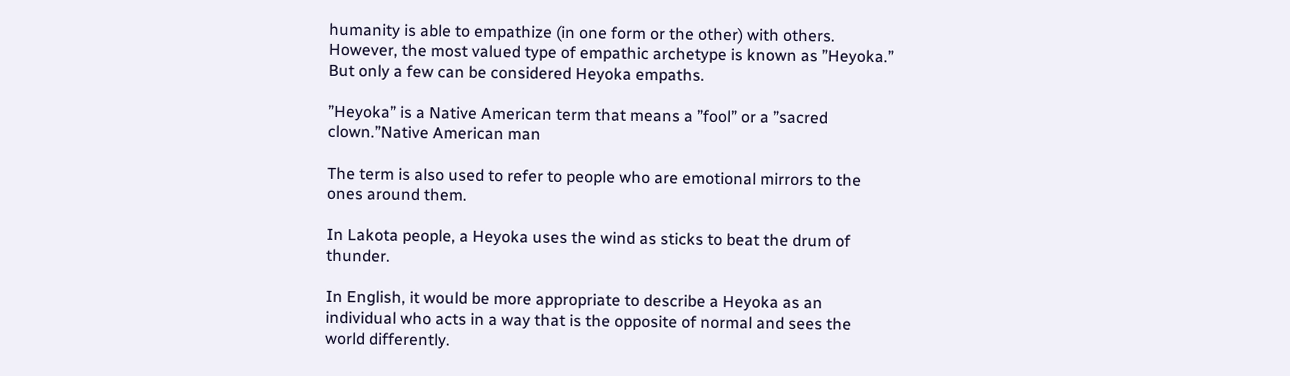humanity is able to empathize (in one form or the other) with others. However, the most valued type of empathic archetype is known as ”Heyoka.” But only a few can be considered Heyoka empaths.

”Heyoka” is a Native American term that means a ”fool” or a ”sacred clown.”Native American man

The term is also used to refer to people who are emotional mirrors to the ones around them.

In Lakota people, a Heyoka uses the wind as sticks to beat the drum of thunder.

In English, it would be more appropriate to describe a Heyoka as an individual who acts in a way that is the opposite of normal and sees the world differently.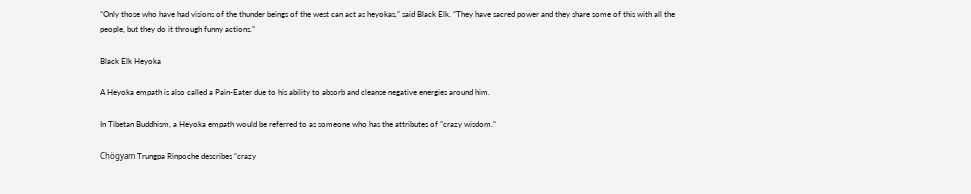”Only those who have had visions of the thunder beings of the west can act as heyokas,” said Black Elk. ”They have sacred power and they share some of this with all the people, but they do it through funny actions.”

Black Elk Heyoka

A Heyoka empath is also called a Pain-Eater due to his ability to absorb and cleanse negative energies around him.

In Tibetan Buddhism, a Heyoka empath would be referred to as someone who has the attributes of ”crazy wisdom.”

Chögyam Trungpa Rinpoche describes “crazy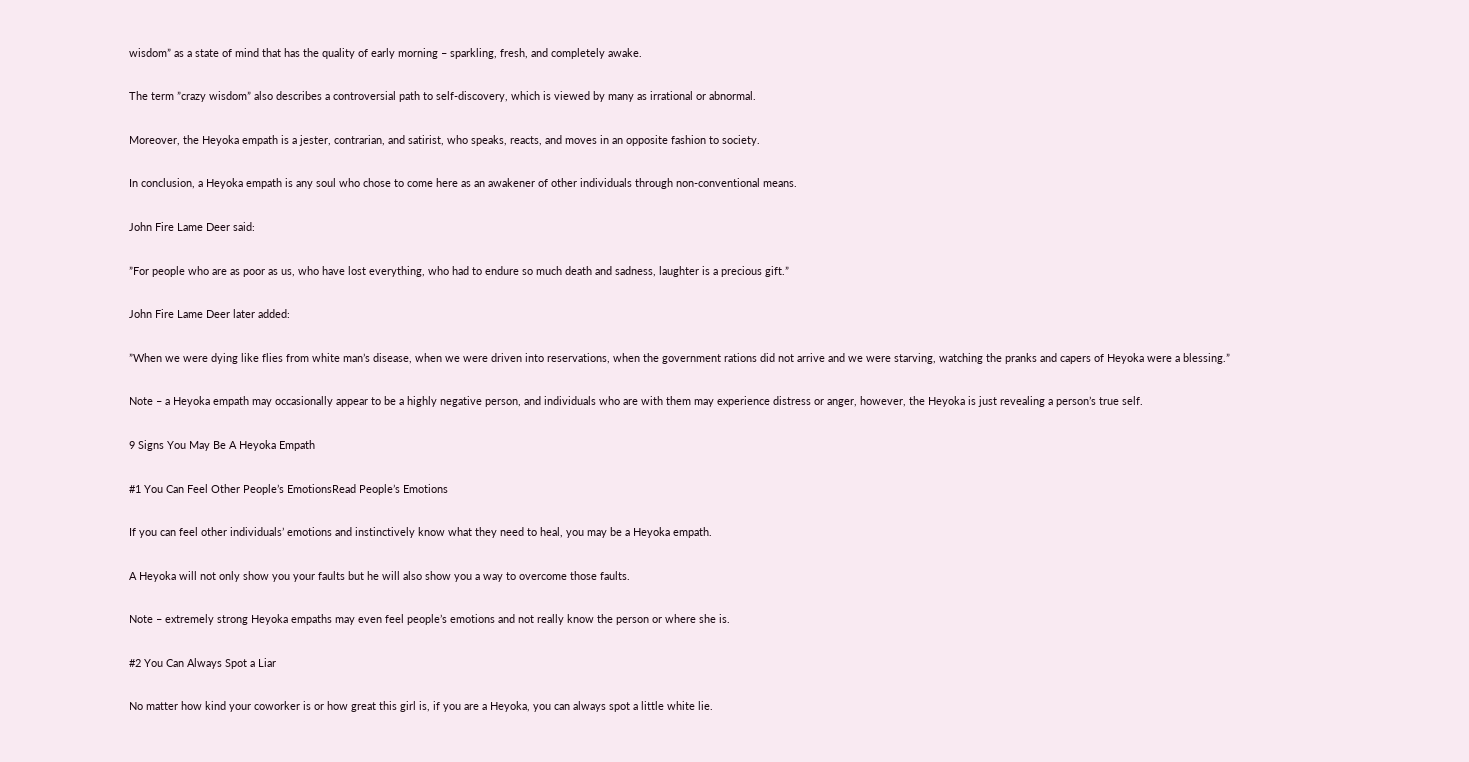wisdom” as a state of mind that has the quality of early morning – sparkling, fresh, and completely awake.

The term ”crazy wisdom” also describes a controversial path to self-discovery, which is viewed by many as irrational or abnormal.

Moreover, the Heyoka empath is a jester, contrarian, and satirist, who speaks, reacts, and moves in an opposite fashion to society.

In conclusion, a Heyoka empath is any soul who chose to come here as an awakener of other individuals through non-conventional means.

John Fire Lame Deer said:

”For people who are as poor as us, who have lost everything, who had to endure so much death and sadness, laughter is a precious gift.”

John Fire Lame Deer later added:

”When we were dying like flies from white man’s disease, when we were driven into reservations, when the government rations did not arrive and we were starving, watching the pranks and capers of Heyoka were a blessing.”

Note – a Heyoka empath may occasionally appear to be a highly negative person, and individuals who are with them may experience distress or anger, however, the Heyoka is just revealing a person’s true self.

9 Signs You May Be A Heyoka Empath

#1 You Can Feel Other People’s EmotionsRead People’s Emotions

If you can feel other individuals’ emotions and instinctively know what they need to heal, you may be a Heyoka empath.

A Heyoka will not only show you your faults but he will also show you a way to overcome those faults.

Note – extremely strong Heyoka empaths may even feel people’s emotions and not really know the person or where she is.

#2 You Can Always Spot a Liar

No matter how kind your coworker is or how great this girl is, if you are a Heyoka, you can always spot a little white lie.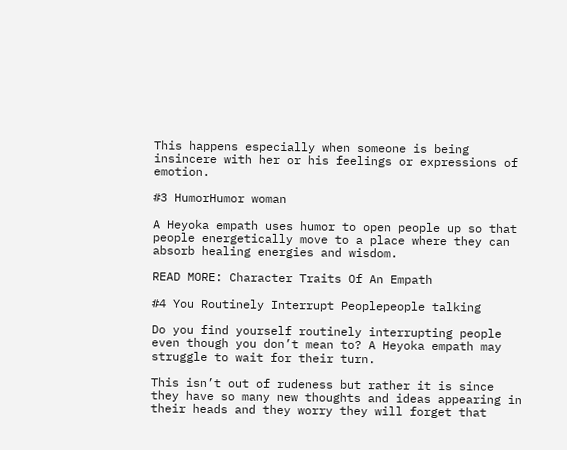This happens especially when someone is being insincere with her or his feelings or expressions of emotion.

#3 HumorHumor woman

A Heyoka empath uses humor to open people up so that people energetically move to a place where they can absorb healing energies and wisdom.

READ MORE: Character Traits Of An Empath

#4 You Routinely Interrupt Peoplepeople talking

Do you find yourself routinely interrupting people even though you don’t mean to? A Heyoka empath may struggle to wait for their turn.

This isn’t out of rudeness but rather it is since they have so many new thoughts and ideas appearing in their heads and they worry they will forget that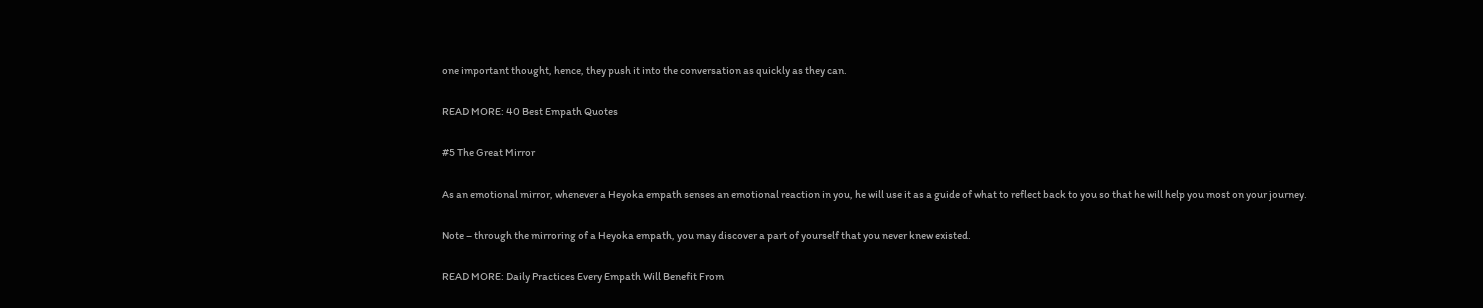one important thought, hence, they push it into the conversation as quickly as they can.

READ MORE: 40 Best Empath Quotes

#5 The Great Mirror

As an emotional mirror, whenever a Heyoka empath senses an emotional reaction in you, he will use it as a guide of what to reflect back to you so that he will help you most on your journey.

Note – through the mirroring of a Heyoka empath, you may discover a part of yourself that you never knew existed.

READ MORE: Daily Practices Every Empath Will Benefit From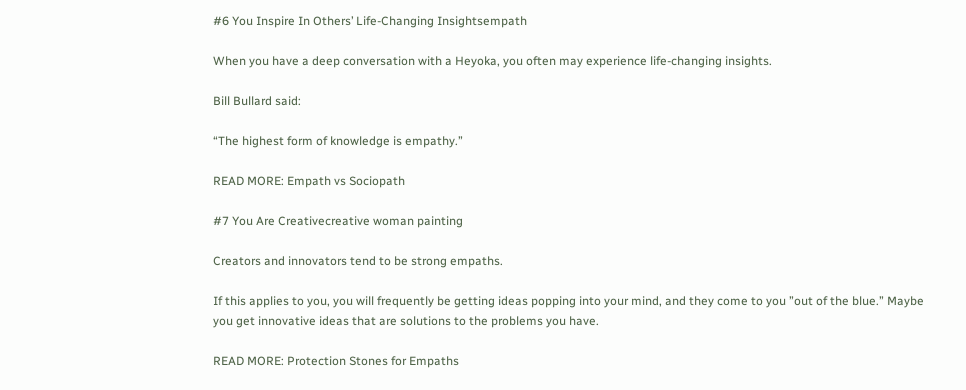#6 You Inspire In Others’ Life-Changing Insightsempath

When you have a deep conversation with a Heyoka, you often may experience life-changing insights.

Bill Bullard said:

“The highest form of knowledge is empathy.”

READ MORE: Empath vs Sociopath

#7 You Are Creativecreative woman painting

Creators and innovators tend to be strong empaths.

If this applies to you, you will frequently be getting ideas popping into your mind, and they come to you ”out of the blue.” Maybe you get innovative ideas that are solutions to the problems you have.

READ MORE: Protection Stones for Empaths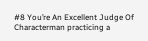#8 You’re An Excellent Judge Of Characterman practicing a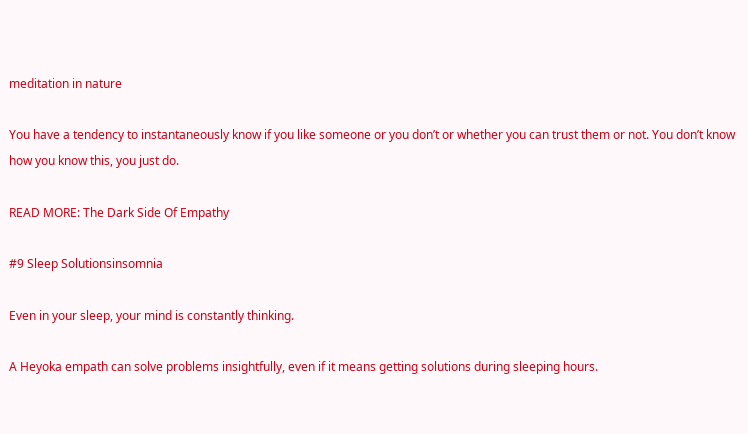meditation in nature

You have a tendency to instantaneously know if you like someone or you don’t or whether you can trust them or not. You don’t know how you know this, you just do.

READ MORE: The Dark Side Of Empathy

#9 Sleep Solutionsinsomnia

Even in your sleep, your mind is constantly thinking.

A Heyoka empath can solve problems insightfully, even if it means getting solutions during sleeping hours.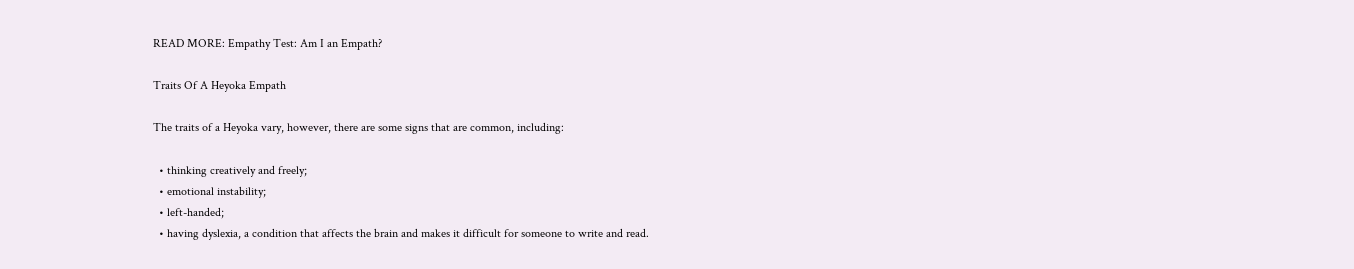READ MORE: Empathy Test: Am I an Empath?

Traits Of A Heyoka Empath

The traits of a Heyoka vary, however, there are some signs that are common, including:

  • thinking creatively and freely;
  • emotional instability;
  • left-handed;
  • having dyslexia, a condition that affects the brain and makes it difficult for someone to write and read.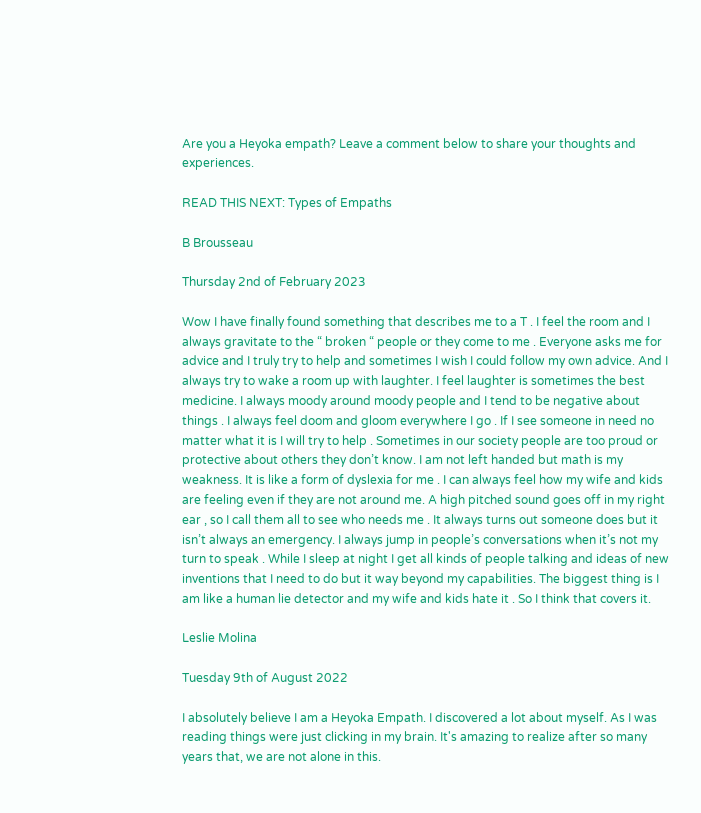Are you a Heyoka empath? Leave a comment below to share your thoughts and experiences.

READ THIS NEXT: Types of Empaths

B Brousseau

Thursday 2nd of February 2023

Wow I have finally found something that describes me to a T . I feel the room and I always gravitate to the “ broken “ people or they come to me . Everyone asks me for advice and I truly try to help and sometimes I wish I could follow my own advice. And I always try to wake a room up with laughter. I feel laughter is sometimes the best medicine. I always moody around moody people and I tend to be negative about things . I always feel doom and gloom everywhere I go . If I see someone in need no matter what it is I will try to help . Sometimes in our society people are too proud or protective about others they don’t know. I am not left handed but math is my weakness. It is like a form of dyslexia for me . I can always feel how my wife and kids are feeling even if they are not around me. A high pitched sound goes off in my right ear , so I call them all to see who needs me . It always turns out someone does but it isn’t always an emergency. I always jump in people’s conversations when it’s not my turn to speak . While I sleep at night I get all kinds of people talking and ideas of new inventions that I need to do but it way beyond my capabilities. The biggest thing is I am like a human lie detector and my wife and kids hate it . So I think that covers it.

Leslie Molina

Tuesday 9th of August 2022

I absolutely believe I am a Heyoka Empath. I discovered a lot about myself. As I was reading things were just clicking in my brain. It's amazing to realize after so many years that, we are not alone in this.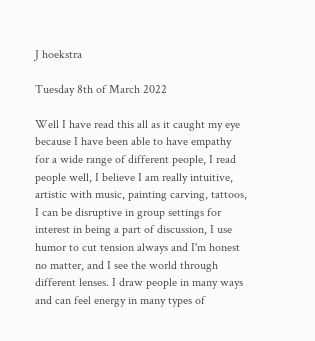J hoekstra

Tuesday 8th of March 2022

Well I have read this all as it caught my eye because I have been able to have empathy for a wide range of different people, I read people well, I believe I am really intuitive, artistic with music, painting carving, tattoos, I can be disruptive in group settings for interest in being a part of discussion, I use humor to cut tension always and I'm honest no matter, and I see the world through different lenses. I draw people in many ways and can feel energy in many types of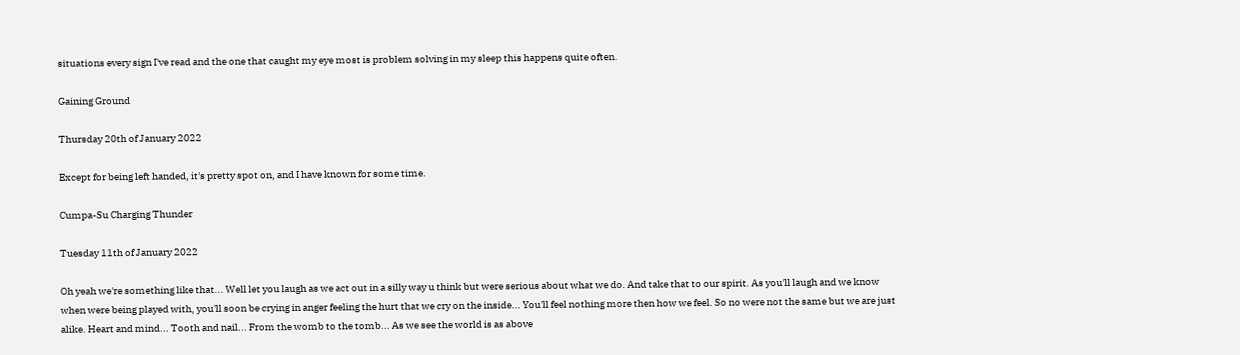situations every sign I've read and the one that caught my eye most is problem solving in my sleep this happens quite often.

Gaining Ground

Thursday 20th of January 2022

Except for being left handed, it's pretty spot on, and I have known for some time.

Cumpa-Su Charging Thunder

Tuesday 11th of January 2022

Oh yeah we're something like that... Well let you laugh as we act out in a silly way u think but were serious about what we do. And take that to our spirit. As you'll laugh and we know when were being played with, you'll soon be crying in anger feeling the hurt that we cry on the inside... You'll feel nothing more then how we feel. So no were not the same but we are just alike. Heart and mind... Tooth and nail... From the womb to the tomb... As we see the world is as above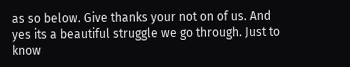as so below. Give thanks your not on of us. And yes its a beautiful struggle we go through. Just to know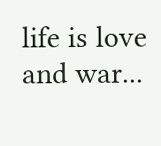life is love and war...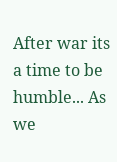After war its a time to be humble... As we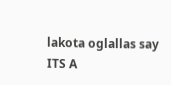lakota oglallas say ITS A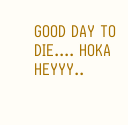GOOD DAY TO DIE.... HOKA HEYYY..